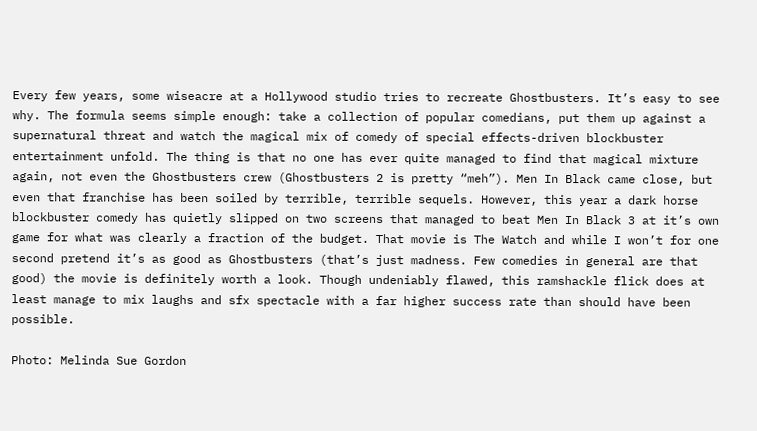Every few years, some wiseacre at a Hollywood studio tries to recreate Ghostbusters. It’s easy to see why. The formula seems simple enough: take a collection of popular comedians, put them up against a supernatural threat and watch the magical mix of comedy of special effects-driven blockbuster entertainment unfold. The thing is that no one has ever quite managed to find that magical mixture again, not even the Ghostbusters crew (Ghostbusters 2 is pretty “meh”). Men In Black came close, but even that franchise has been soiled by terrible, terrible sequels. However, this year a dark horse blockbuster comedy has quietly slipped on two screens that managed to beat Men In Black 3 at it’s own game for what was clearly a fraction of the budget. That movie is The Watch and while I won’t for one second pretend it’s as good as Ghostbusters (that’s just madness. Few comedies in general are that good) the movie is definitely worth a look. Though undeniably flawed, this ramshackle flick does at least manage to mix laughs and sfx spectacle with a far higher success rate than should have been possible.

Photo: Melinda Sue Gordon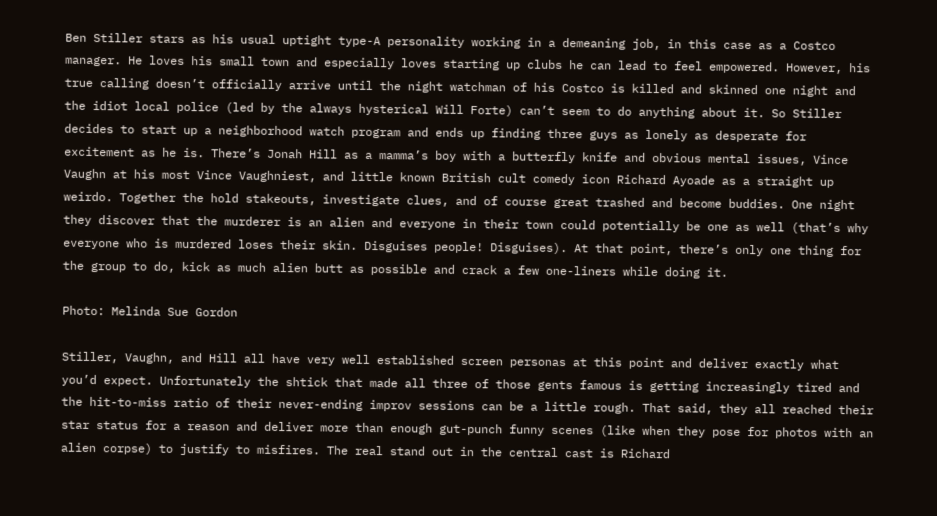Ben Stiller stars as his usual uptight type-A personality working in a demeaning job, in this case as a Costco manager. He loves his small town and especially loves starting up clubs he can lead to feel empowered. However, his true calling doesn’t officially arrive until the night watchman of his Costco is killed and skinned one night and the idiot local police (led by the always hysterical Will Forte) can’t seem to do anything about it. So Stiller decides to start up a neighborhood watch program and ends up finding three guys as lonely as desperate for excitement as he is. There’s Jonah Hill as a mamma’s boy with a butterfly knife and obvious mental issues, Vince Vaughn at his most Vince Vaughniest, and little known British cult comedy icon Richard Ayoade as a straight up weirdo. Together the hold stakeouts, investigate clues, and of course great trashed and become buddies. One night they discover that the murderer is an alien and everyone in their town could potentially be one as well (that’s why everyone who is murdered loses their skin. Disguises people! Disguises). At that point, there’s only one thing for the group to do, kick as much alien butt as possible and crack a few one-liners while doing it.

Photo: Melinda Sue Gordon

Stiller, Vaughn, and Hill all have very well established screen personas at this point and deliver exactly what you’d expect. Unfortunately the shtick that made all three of those gents famous is getting increasingly tired and the hit-to-miss ratio of their never-ending improv sessions can be a little rough. That said, they all reached their star status for a reason and deliver more than enough gut-punch funny scenes (like when they pose for photos with an alien corpse) to justify to misfires. The real stand out in the central cast is Richard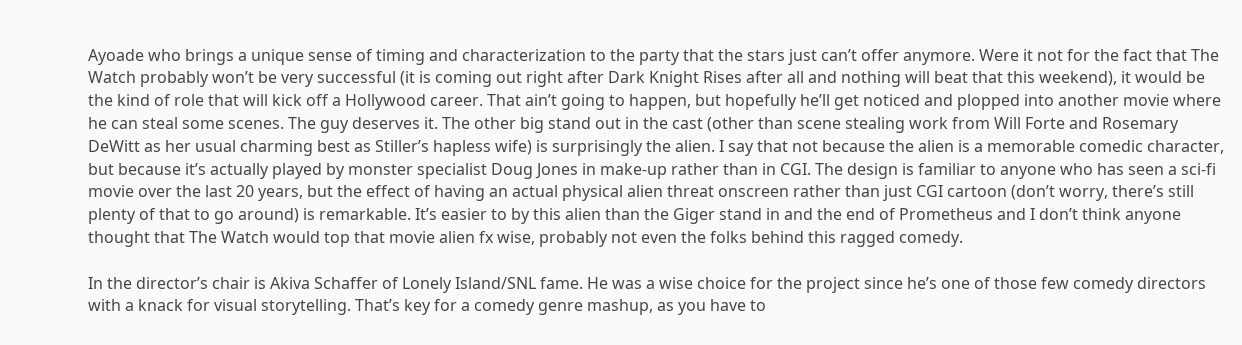Ayoade who brings a unique sense of timing and characterization to the party that the stars just can’t offer anymore. Were it not for the fact that The Watch probably won’t be very successful (it is coming out right after Dark Knight Rises after all and nothing will beat that this weekend), it would be the kind of role that will kick off a Hollywood career. That ain’t going to happen, but hopefully he’ll get noticed and plopped into another movie where he can steal some scenes. The guy deserves it. The other big stand out in the cast (other than scene stealing work from Will Forte and Rosemary DeWitt as her usual charming best as Stiller’s hapless wife) is surprisingly the alien. I say that not because the alien is a memorable comedic character, but because it’s actually played by monster specialist Doug Jones in make-up rather than in CGI. The design is familiar to anyone who has seen a sci-fi movie over the last 20 years, but the effect of having an actual physical alien threat onscreen rather than just CGI cartoon (don’t worry, there’s still plenty of that to go around) is remarkable. It’s easier to by this alien than the Giger stand in and the end of Prometheus and I don’t think anyone thought that The Watch would top that movie alien fx wise, probably not even the folks behind this ragged comedy.

In the director’s chair is Akiva Schaffer of Lonely Island/SNL fame. He was a wise choice for the project since he’s one of those few comedy directors with a knack for visual storytelling. That’s key for a comedy genre mashup, as you have to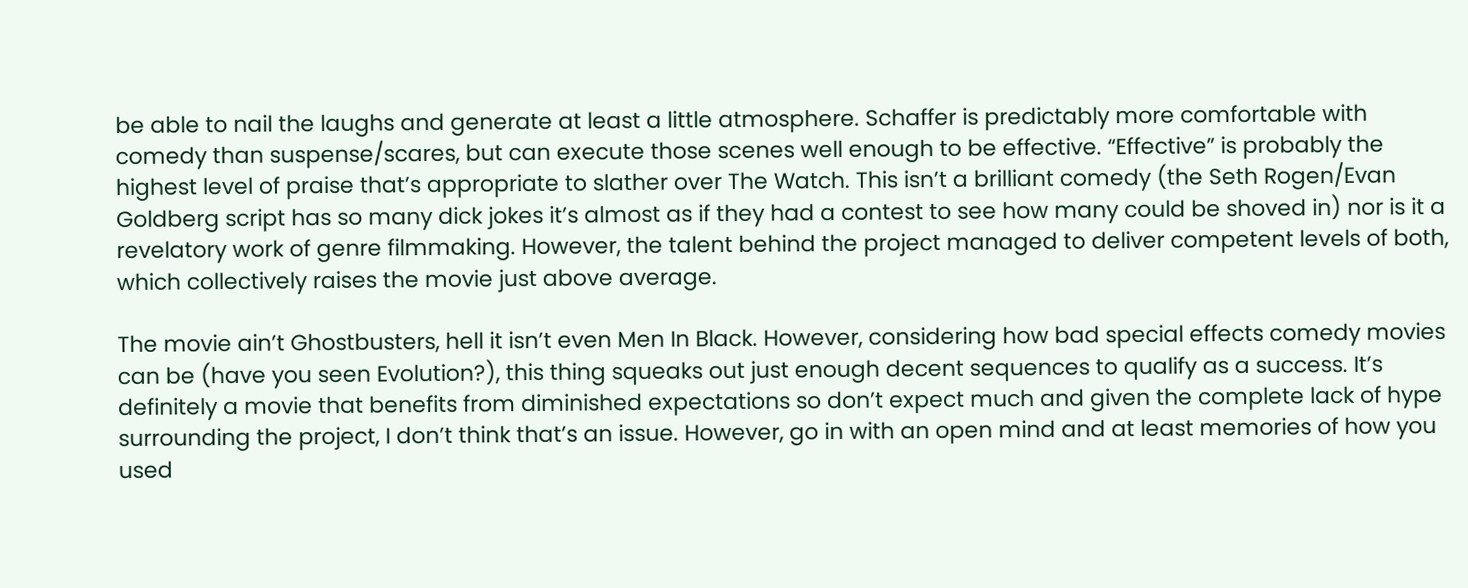be able to nail the laughs and generate at least a little atmosphere. Schaffer is predictably more comfortable with comedy than suspense/scares, but can execute those scenes well enough to be effective. “Effective” is probably the highest level of praise that’s appropriate to slather over The Watch. This isn’t a brilliant comedy (the Seth Rogen/Evan Goldberg script has so many dick jokes it’s almost as if they had a contest to see how many could be shoved in) nor is it a revelatory work of genre filmmaking. However, the talent behind the project managed to deliver competent levels of both, which collectively raises the movie just above average.

The movie ain’t Ghostbusters, hell it isn’t even Men In Black. However, considering how bad special effects comedy movies can be (have you seen Evolution?), this thing squeaks out just enough decent sequences to qualify as a success. It’s definitely a movie that benefits from diminished expectations so don’t expect much and given the complete lack of hype surrounding the project, I don’t think that’s an issue. However, go in with an open mind and at least memories of how you used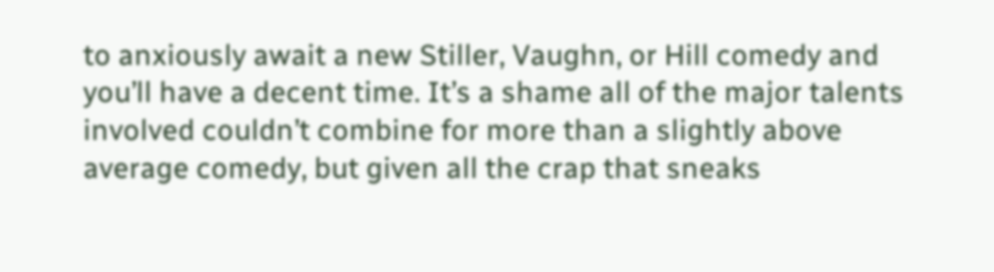to anxiously await a new Stiller, Vaughn, or Hill comedy and you’ll have a decent time. It’s a shame all of the major talents involved couldn’t combine for more than a slightly above average comedy, but given all the crap that sneaks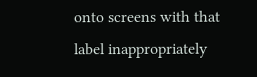onto screens with that label inappropriately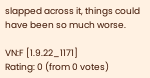slapped across it, things could have been so much worse.

VN:F [1.9.22_1171]
Rating: 0 (from 0 votes)